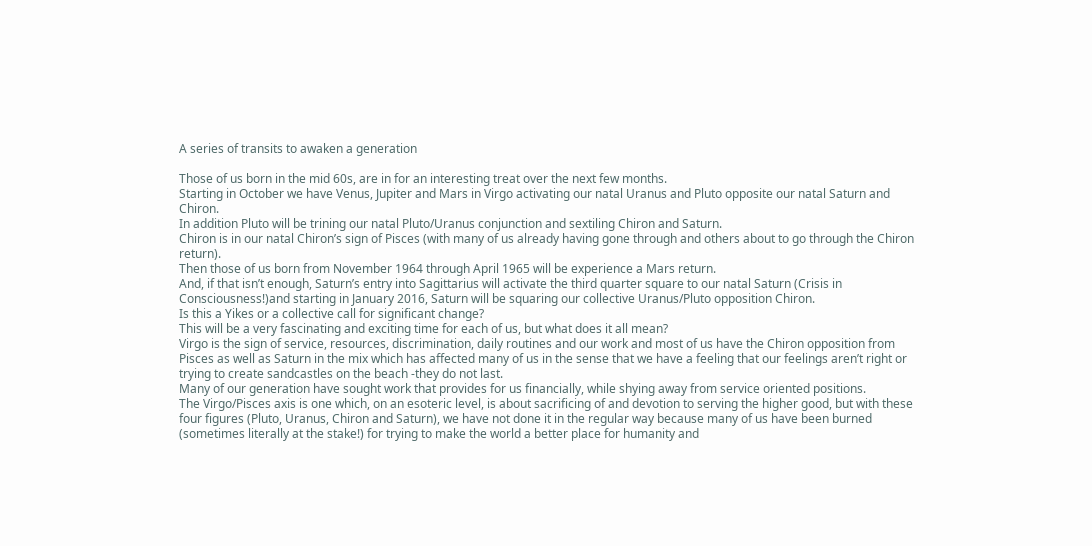A series of transits to awaken a generation

Those of us born in the mid 60s, are in for an interesting treat over the next few months.
Starting in October we have Venus, Jupiter and Mars in Virgo activating our natal Uranus and Pluto opposite our natal Saturn and Chiron.
In addition Pluto will be trining our natal Pluto/Uranus conjunction and sextiling Chiron and Saturn.
Chiron is in our natal Chiron’s sign of Pisces (with many of us already having gone through and others about to go through the Chiron return).
Then those of us born from November 1964 through April 1965 will be experience a Mars return.
And, if that isn’t enough, Saturn’s entry into Sagittarius will activate the third quarter square to our natal Saturn (Crisis in Consciousness!)and starting in January 2016, Saturn will be squaring our collective Uranus/Pluto opposition Chiron.
Is this a Yikes or a collective call for significant change?
This will be a very fascinating and exciting time for each of us, but what does it all mean?
Virgo is the sign of service, resources, discrimination, daily routines and our work and most of us have the Chiron opposition from Pisces as well as Saturn in the mix which has affected many of us in the sense that we have a feeling that our feelings aren’t right or trying to create sandcastles on the beach -they do not last.
Many of our generation have sought work that provides for us financially, while shying away from service oriented positions.
The Virgo/Pisces axis is one which, on an esoteric level, is about sacrificing of and devotion to serving the higher good, but with these four figures (Pluto, Uranus, Chiron and Saturn), we have not done it in the regular way because many of us have been burned (sometimes literally at the stake!) for trying to make the world a better place for humanity and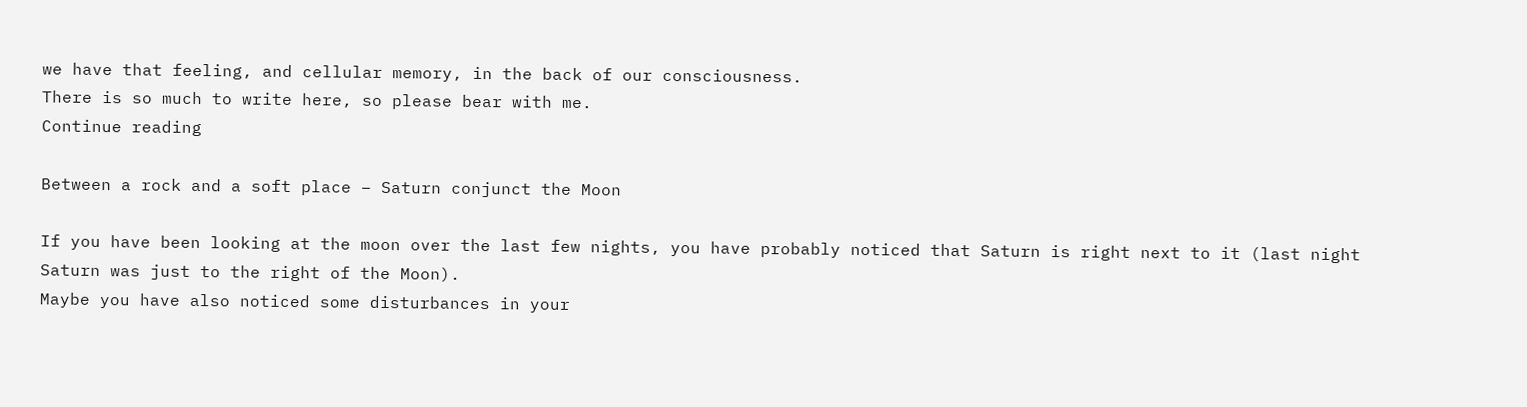we have that feeling, and cellular memory, in the back of our consciousness.
There is so much to write here, so please bear with me.
Continue reading

Between a rock and a soft place – Saturn conjunct the Moon

If you have been looking at the moon over the last few nights, you have probably noticed that Saturn is right next to it (last night Saturn was just to the right of the Moon).
Maybe you have also noticed some disturbances in your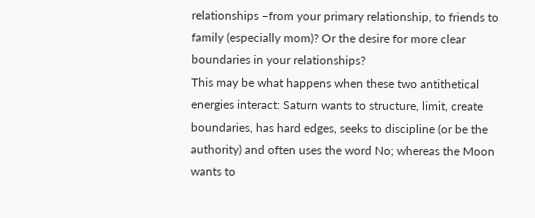relationships –from your primary relationship, to friends to family (especially mom)? Or the desire for more clear boundaries in your relationships?
This may be what happens when these two antithetical energies interact: Saturn wants to structure, limit, create boundaries, has hard edges, seeks to discipline (or be the authority) and often uses the word No; whereas the Moon wants to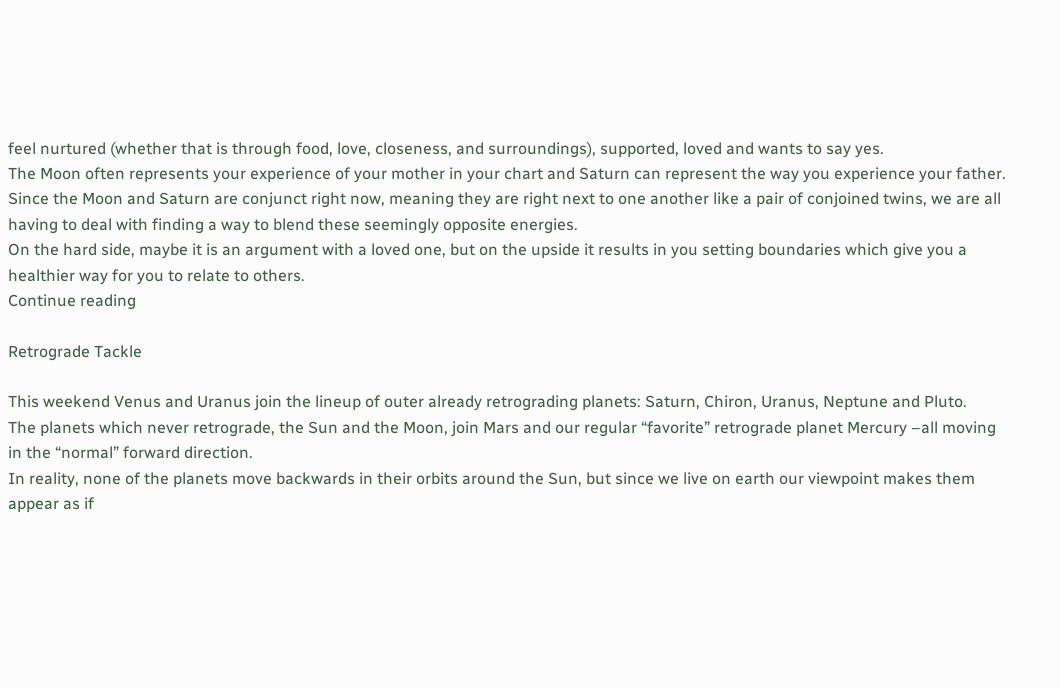feel nurtured (whether that is through food, love, closeness, and surroundings), supported, loved and wants to say yes.
The Moon often represents your experience of your mother in your chart and Saturn can represent the way you experience your father.
Since the Moon and Saturn are conjunct right now, meaning they are right next to one another like a pair of conjoined twins, we are all having to deal with finding a way to blend these seemingly opposite energies.
On the hard side, maybe it is an argument with a loved one, but on the upside it results in you setting boundaries which give you a healthier way for you to relate to others.
Continue reading

Retrograde Tackle

This weekend Venus and Uranus join the lineup of outer already retrograding planets: Saturn, Chiron, Uranus, Neptune and Pluto.
The planets which never retrograde, the Sun and the Moon, join Mars and our regular “favorite” retrograde planet Mercury –all moving in the “normal” forward direction.
In reality, none of the planets move backwards in their orbits around the Sun, but since we live on earth our viewpoint makes them appear as if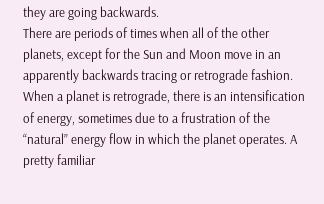they are going backwards.
There are periods of times when all of the other planets, except for the Sun and Moon move in an apparently backwards tracing or retrograde fashion.
When a planet is retrograde, there is an intensification of energy, sometimes due to a frustration of the “natural” energy flow in which the planet operates. A pretty familiar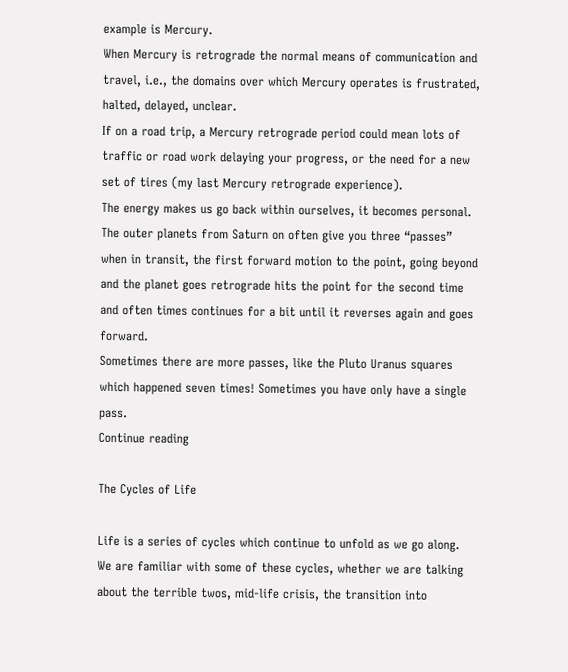example is Mercury.
When Mercury is retrograde the normal means of communication and travel, i.e., the domains over which Mercury operates is frustrated, halted, delayed, unclear.
If on a road trip, a Mercury retrograde period could mean lots of traffic or road work delaying your progress, or the need for a new set of tires (my last Mercury retrograde experience).
The energy makes us go back within ourselves, it becomes personal.
The outer planets from Saturn on often give you three “passes” when in transit, the first forward motion to the point, going beyond and the planet goes retrograde hits the point for the second time and often times continues for a bit until it reverses again and goes forward.
Sometimes there are more passes, like the Pluto Uranus squares which happened seven times! Sometimes you have only have a single pass.
Continue reading

The Cycles of Life

Life is a series of cycles which continue to unfold as we go along.
We are familiar with some of these cycles, whether we are talking about the terrible twos, mid-life crisis, the transition into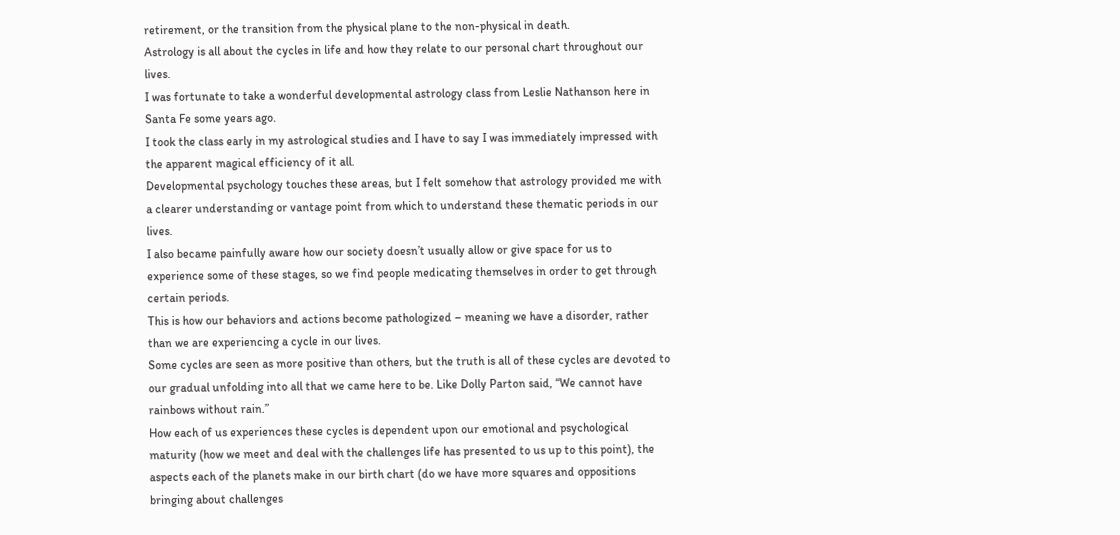retirement, or the transition from the physical plane to the non-physical in death.
Astrology is all about the cycles in life and how they relate to our personal chart throughout our lives.
I was fortunate to take a wonderful developmental astrology class from Leslie Nathanson here in Santa Fe some years ago.
I took the class early in my astrological studies and I have to say I was immediately impressed with the apparent magical efficiency of it all.
Developmental psychology touches these areas, but I felt somehow that astrology provided me with a clearer understanding or vantage point from which to understand these thematic periods in our lives.
I also became painfully aware how our society doesn’t usually allow or give space for us to experience some of these stages, so we find people medicating themselves in order to get through certain periods.
This is how our behaviors and actions become pathologized – meaning we have a disorder, rather than we are experiencing a cycle in our lives.
Some cycles are seen as more positive than others, but the truth is all of these cycles are devoted to our gradual unfolding into all that we came here to be. Like Dolly Parton said, “We cannot have rainbows without rain.”
How each of us experiences these cycles is dependent upon our emotional and psychological maturity (how we meet and deal with the challenges life has presented to us up to this point), the aspects each of the planets make in our birth chart (do we have more squares and oppositions bringing about challenges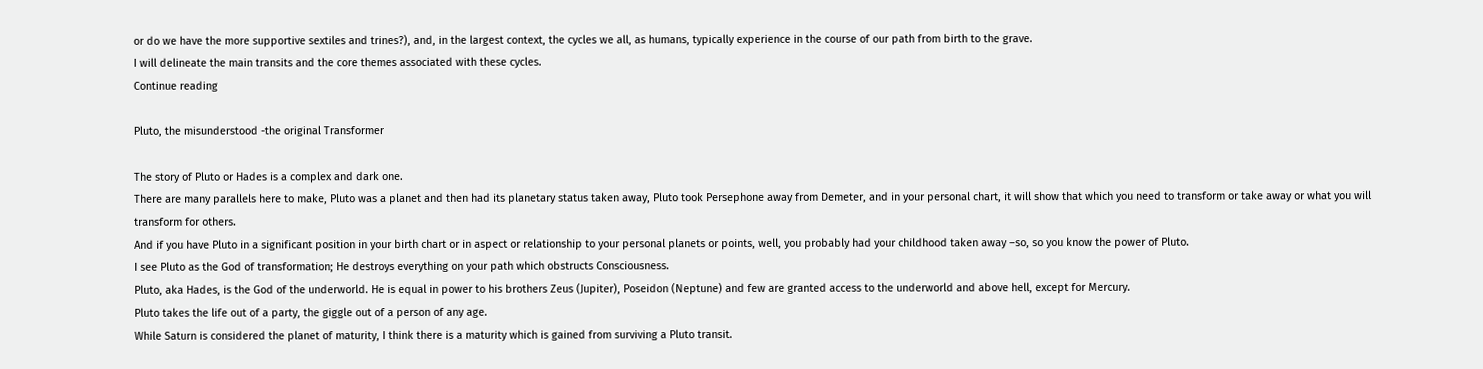or do we have the more supportive sextiles and trines?), and, in the largest context, the cycles we all, as humans, typically experience in the course of our path from birth to the grave.
I will delineate the main transits and the core themes associated with these cycles.
Continue reading

Pluto, the misunderstood -the original Transformer

The story of Pluto or Hades is a complex and dark one.
There are many parallels here to make, Pluto was a planet and then had its planetary status taken away, Pluto took Persephone away from Demeter, and in your personal chart, it will show that which you need to transform or take away or what you will transform for others.
And if you have Pluto in a significant position in your birth chart or in aspect or relationship to your personal planets or points, well, you probably had your childhood taken away –so, so you know the power of Pluto.
I see Pluto as the God of transformation; He destroys everything on your path which obstructs Consciousness.
Pluto, aka Hades, is the God of the underworld. He is equal in power to his brothers Zeus (Jupiter), Poseidon (Neptune) and few are granted access to the underworld and above hell, except for Mercury.
Pluto takes the life out of a party, the giggle out of a person of any age.
While Saturn is considered the planet of maturity, I think there is a maturity which is gained from surviving a Pluto transit.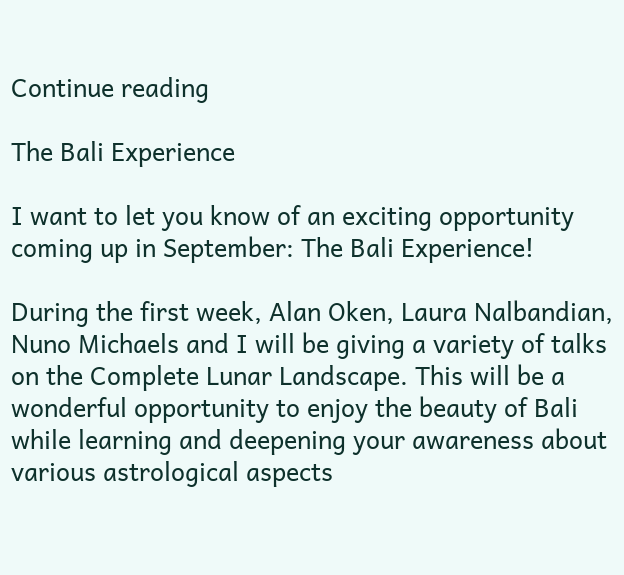Continue reading

The Bali Experience

I want to let you know of an exciting opportunity coming up in September: The Bali Experience!

During the first week, Alan Oken, Laura Nalbandian, Nuno Michaels and I will be giving a variety of talks on the Complete Lunar Landscape. This will be a wonderful opportunity to enjoy the beauty of Bali while learning and deepening your awareness about various astrological aspects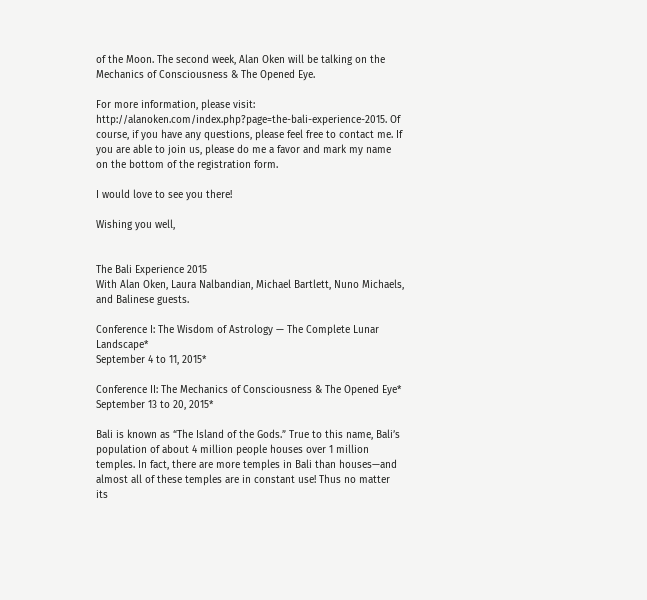of the Moon. The second week, Alan Oken will be talking on the Mechanics of Consciousness & The Opened Eye.

For more information, please visit: http://alanoken.com/index.php?page=the-bali-experience-2015. Of course, if you have any questions, please feel free to contact me. If you are able to join us, please do me a favor and mark my name on the bottom of the registration form.

I would love to see you there!

Wishing you well,


The Bali Experience 2015
With Alan Oken, Laura Nalbandian, Michael Bartlett, Nuno Michaels, and Balinese guests.

Conference I: The Wisdom of Astrology — The Complete Lunar Landscape*
September 4 to 11, 2015*

Conference II: The Mechanics of Consciousness & The Opened Eye*
September 13 to 20, 2015*

Bali is known as “The Island of the Gods.” True to this name, Bali’s population of about 4 million people houses over 1 million temples. In fact, there are more temples in Bali than houses—and almost all of these temples are in constant use! Thus no matter its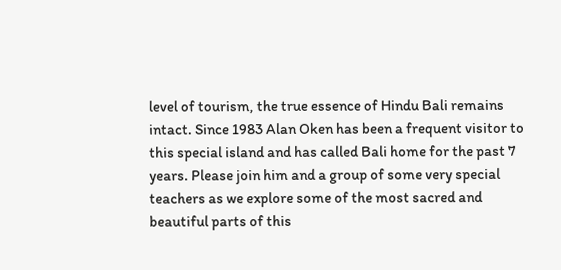level of tourism, the true essence of Hindu Bali remains intact. Since 1983 Alan Oken has been a frequent visitor to this special island and has called Bali home for the past 7 years. Please join him and a group of some very special teachers as we explore some of the most sacred and beautiful parts of this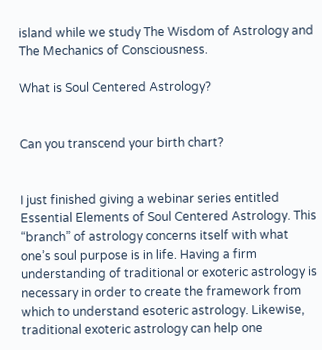island while we study The Wisdom of Astrology and The Mechanics of Consciousness.

What is Soul Centered Astrology?


Can you transcend your birth chart?


I just finished giving a webinar series entitled Essential Elements of Soul Centered Astrology. This “branch” of astrology concerns itself with what one’s soul purpose is in life. Having a firm understanding of traditional or exoteric astrology is necessary in order to create the framework from which to understand esoteric astrology. Likewise, traditional exoteric astrology can help one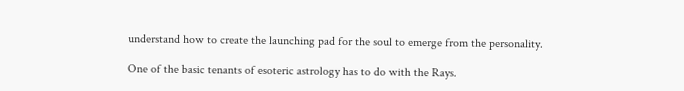understand how to create the launching pad for the soul to emerge from the personality.

One of the basic tenants of esoteric astrology has to do with the Rays.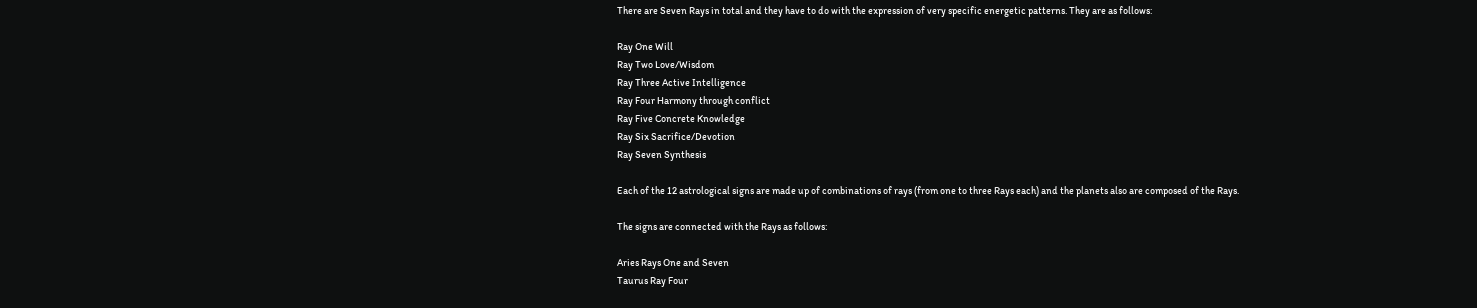There are Seven Rays in total and they have to do with the expression of very specific energetic patterns. They are as follows:

Ray One Will
Ray Two Love/Wisdom
Ray Three Active Intelligence
Ray Four Harmony through conflict
Ray Five Concrete Knowledge
Ray Six Sacrifice/Devotion
Ray Seven Synthesis

Each of the 12 astrological signs are made up of combinations of rays (from one to three Rays each) and the planets also are composed of the Rays.

The signs are connected with the Rays as follows:

Aries Rays One and Seven
Taurus Ray Four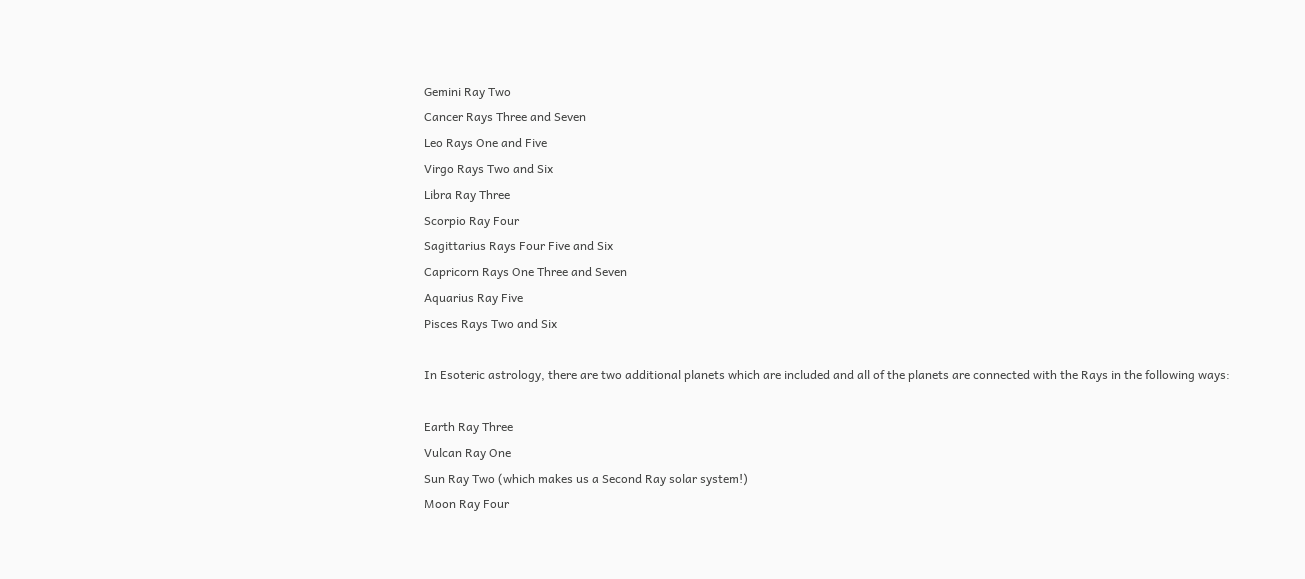Gemini Ray Two
Cancer Rays Three and Seven
Leo Rays One and Five
Virgo Rays Two and Six
Libra Ray Three
Scorpio Ray Four
Sagittarius Rays Four Five and Six
Capricorn Rays One Three and Seven
Aquarius Ray Five
Pisces Rays Two and Six

In Esoteric astrology, there are two additional planets which are included and all of the planets are connected with the Rays in the following ways:

Earth Ray Three
Vulcan Ray One
Sun Ray Two (which makes us a Second Ray solar system!)
Moon Ray Four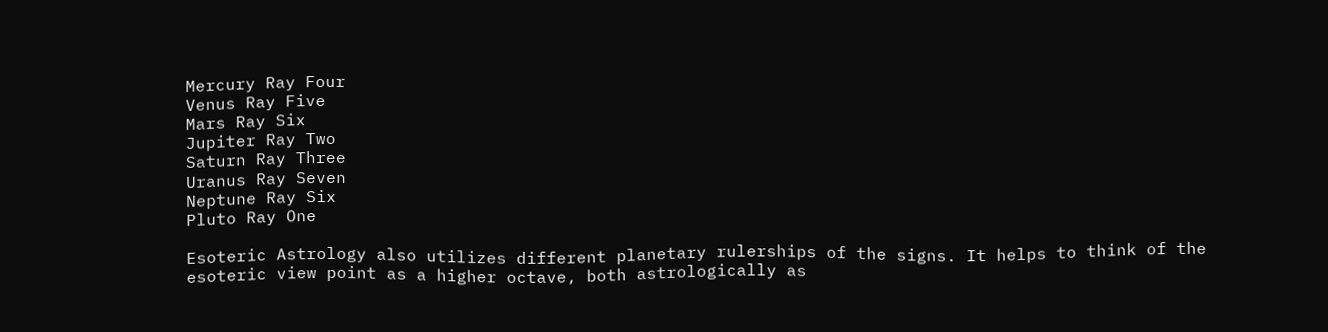Mercury Ray Four
Venus Ray Five
Mars Ray Six
Jupiter Ray Two
Saturn Ray Three
Uranus Ray Seven
Neptune Ray Six
Pluto Ray One

Esoteric Astrology also utilizes different planetary rulerships of the signs. It helps to think of the esoteric view point as a higher octave, both astrologically as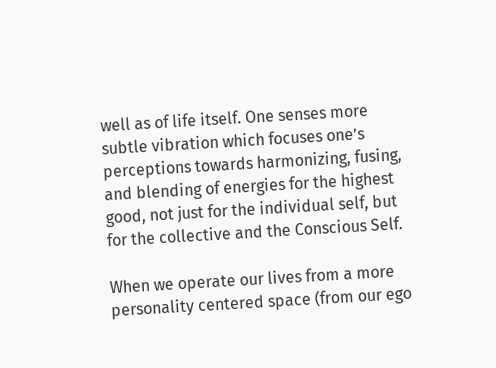well as of life itself. One senses more subtle vibration which focuses one’s perceptions towards harmonizing, fusing, and blending of energies for the highest good, not just for the individual self, but for the collective and the Conscious Self.

When we operate our lives from a more personality centered space (from our ego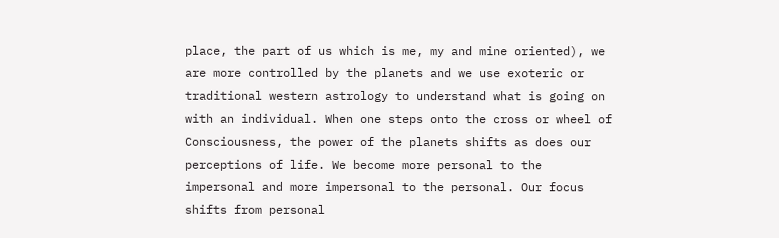place, the part of us which is me, my and mine oriented), we are more controlled by the planets and we use exoteric or traditional western astrology to understand what is going on with an individual. When one steps onto the cross or wheel of Consciousness, the power of the planets shifts as does our perceptions of life. We become more personal to the impersonal and more impersonal to the personal. Our focus shifts from personal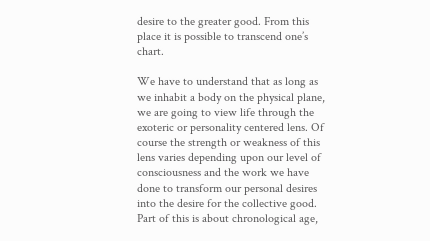desire to the greater good. From this place it is possible to transcend one’s chart.

We have to understand that as long as we inhabit a body on the physical plane, we are going to view life through the exoteric or personality centered lens. Of course the strength or weakness of this lens varies depending upon our level of consciousness and the work we have done to transform our personal desires into the desire for the collective good. Part of this is about chronological age,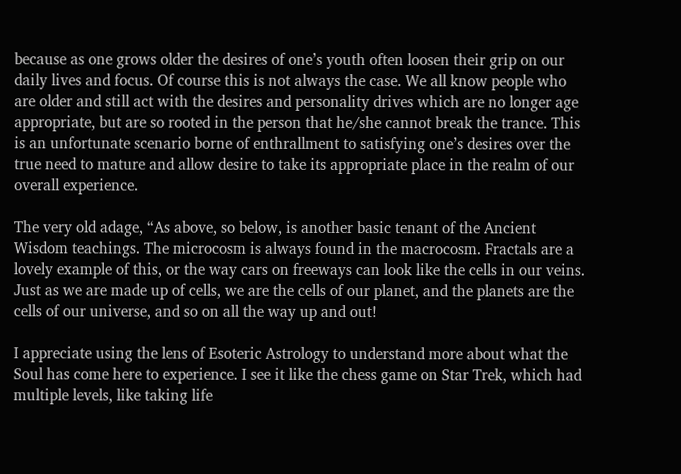because as one grows older the desires of one’s youth often loosen their grip on our daily lives and focus. Of course this is not always the case. We all know people who are older and still act with the desires and personality drives which are no longer age appropriate, but are so rooted in the person that he/she cannot break the trance. This is an unfortunate scenario borne of enthrallment to satisfying one’s desires over the true need to mature and allow desire to take its appropriate place in the realm of our overall experience.

The very old adage, “As above, so below, is another basic tenant of the Ancient Wisdom teachings. The microcosm is always found in the macrocosm. Fractals are a lovely example of this, or the way cars on freeways can look like the cells in our veins. Just as we are made up of cells, we are the cells of our planet, and the planets are the cells of our universe, and so on all the way up and out!

I appreciate using the lens of Esoteric Astrology to understand more about what the Soul has come here to experience. I see it like the chess game on Star Trek, which had multiple levels, like taking life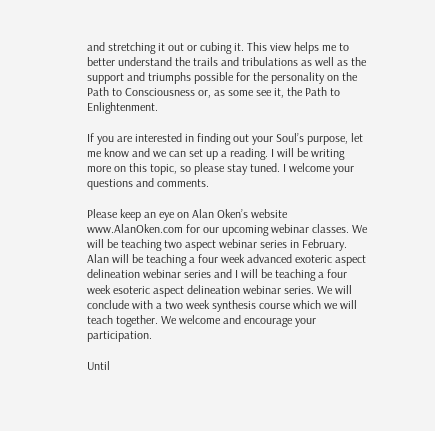and stretching it out or cubing it. This view helps me to better understand the trails and tribulations as well as the support and triumphs possible for the personality on the Path to Consciousness or, as some see it, the Path to Enlightenment.

If you are interested in finding out your Soul’s purpose, let me know and we can set up a reading. I will be writing more on this topic, so please stay tuned. I welcome your questions and comments.

Please keep an eye on Alan Oken’s website www.AlanOken.com for our upcoming webinar classes. We will be teaching two aspect webinar series in February. Alan will be teaching a four week advanced exoteric aspect delineation webinar series and I will be teaching a four week esoteric aspect delineation webinar series. We will conclude with a two week synthesis course which we will teach together. We welcome and encourage your participation.

Until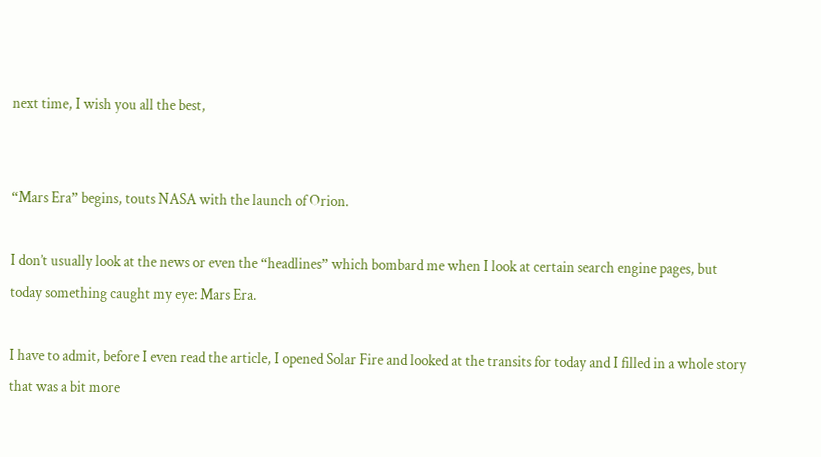next time, I wish you all the best,


“Mars Era” begins, touts NASA with the launch of Orion.

I don’t usually look at the news or even the “headlines” which bombard me when I look at certain search engine pages, but today something caught my eye: Mars Era.

I have to admit, before I even read the article, I opened Solar Fire and looked at the transits for today and I filled in a whole story that was a bit more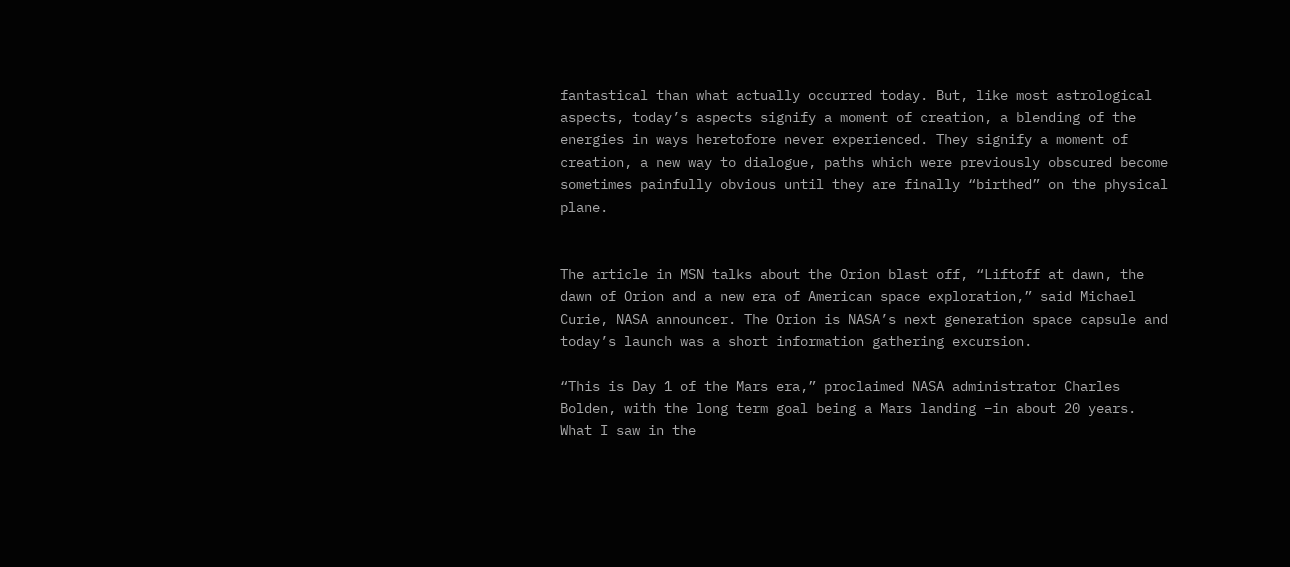fantastical than what actually occurred today. But, like most astrological aspects, today’s aspects signify a moment of creation, a blending of the energies in ways heretofore never experienced. They signify a moment of creation, a new way to dialogue, paths which were previously obscured become sometimes painfully obvious until they are finally “birthed” on the physical plane.


The article in MSN talks about the Orion blast off, “Liftoff at dawn, the dawn of Orion and a new era of American space exploration,” said Michael Curie, NASA announcer. The Orion is NASA’s next generation space capsule and today’s launch was a short information gathering excursion.

“This is Day 1 of the Mars era,” proclaimed NASA administrator Charles Bolden, with the long term goal being a Mars landing –in about 20 years. What I saw in the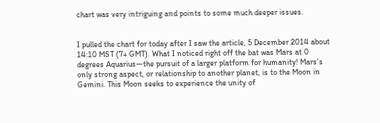chart was very intriguing and points to some much deeper issues.


I pulled the chart for today after I saw the article, 5 December 2014 about 14:10 MST (7+ GMT). What I noticed right off the bat was Mars at 0 degrees Aquarius—the pursuit of a larger platform for humanity! Mars’s only strong aspect, or relationship to another planet, is to the Moon in Gemini. This Moon seeks to experience the unity of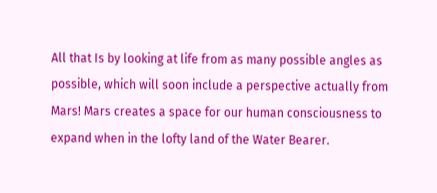All that Is by looking at life from as many possible angles as possible, which will soon include a perspective actually from Mars! Mars creates a space for our human consciousness to expand when in the lofty land of the Water Bearer.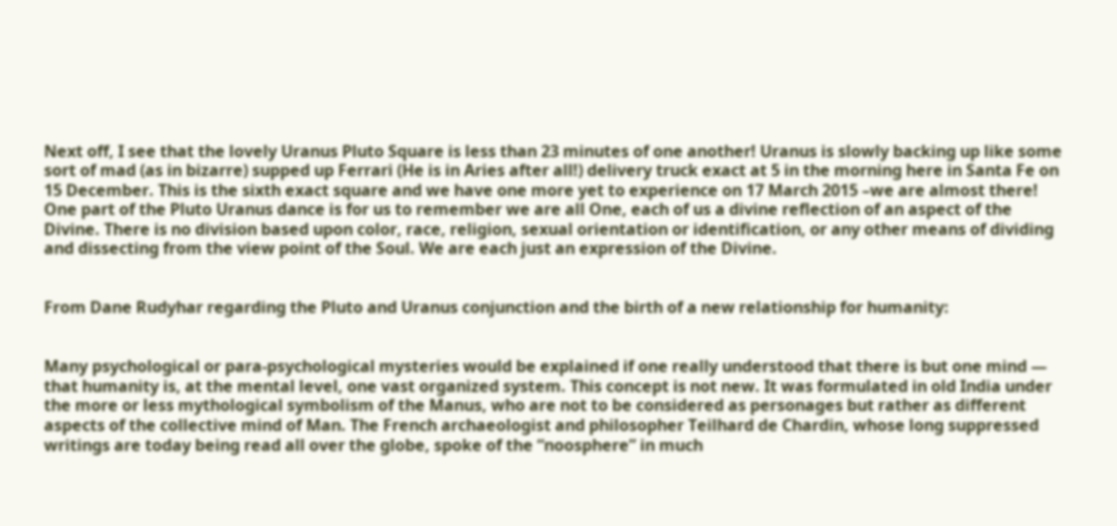Next off, I see that the lovely Uranus Pluto Square is less than 23 minutes of one another! Uranus is slowly backing up like some sort of mad (as in bizarre) supped up Ferrari (He is in Aries after all!) delivery truck exact at 5 in the morning here in Santa Fe on 15 December. This is the sixth exact square and we have one more yet to experience on 17 March 2015 –we are almost there! One part of the Pluto Uranus dance is for us to remember we are all One, each of us a divine reflection of an aspect of the Divine. There is no division based upon color, race, religion, sexual orientation or identification, or any other means of dividing and dissecting from the view point of the Soul. We are each just an expression of the Divine.


From Dane Rudyhar regarding the Pluto and Uranus conjunction and the birth of a new relationship for humanity:


Many psychological or para-psychological mysteries would be explained if one really understood that there is but one mind — that humanity is, at the mental level, one vast organized system. This concept is not new. It was formulated in old India under the more or less mythological symbolism of the Manus, who are not to be considered as personages but rather as different aspects of the collective mind of Man. The French archaeologist and philosopher Teilhard de Chardin, whose long suppressed writings are today being read all over the globe, spoke of the “noosphere” in much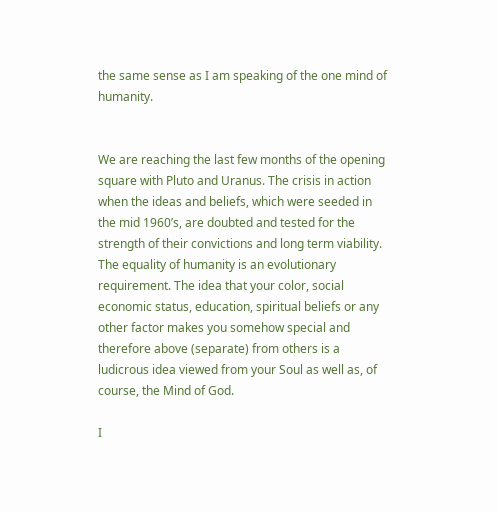the same sense as I am speaking of the one mind of humanity.


We are reaching the last few months of the opening square with Pluto and Uranus. The crisis in action when the ideas and beliefs, which were seeded in the mid 1960’s, are doubted and tested for the strength of their convictions and long term viability. The equality of humanity is an evolutionary requirement. The idea that your color, social economic status, education, spiritual beliefs or any other factor makes you somehow special and therefore above (separate) from others is a ludicrous idea viewed from your Soul as well as, of course, the Mind of God.

I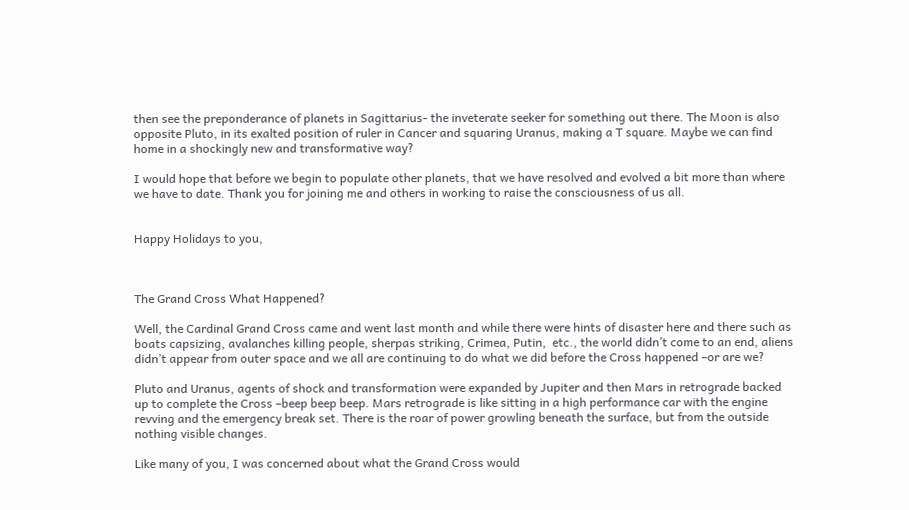then see the preponderance of planets in Sagittarius- the inveterate seeker for something out there. The Moon is also opposite Pluto, in its exalted position of ruler in Cancer and squaring Uranus, making a T square. Maybe we can find home in a shockingly new and transformative way?

I would hope that before we begin to populate other planets, that we have resolved and evolved a bit more than where we have to date. Thank you for joining me and others in working to raise the consciousness of us all.


Happy Holidays to you,



The Grand Cross What Happened?

Well, the Cardinal Grand Cross came and went last month and while there were hints of disaster here and there such as boats capsizing, avalanches killing people, sherpas striking, Crimea, Putin,  etc., the world didn’t come to an end, aliens didn’t appear from outer space and we all are continuing to do what we did before the Cross happened –or are we?

Pluto and Uranus, agents of shock and transformation were expanded by Jupiter and then Mars in retrograde backed up to complete the Cross –beep beep beep. Mars retrograde is like sitting in a high performance car with the engine revving and the emergency break set. There is the roar of power growling beneath the surface, but from the outside nothing visible changes.

Like many of you, I was concerned about what the Grand Cross would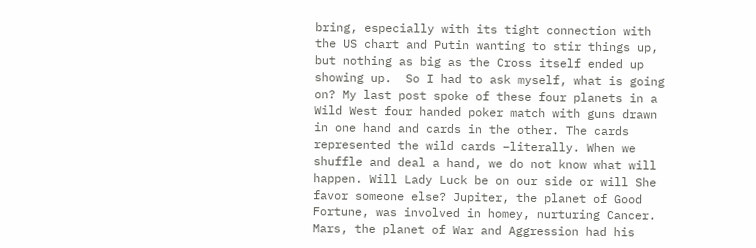bring, especially with its tight connection with the US chart and Putin wanting to stir things up, but nothing as big as the Cross itself ended up showing up.  So I had to ask myself, what is going on? My last post spoke of these four planets in a Wild West four handed poker match with guns drawn in one hand and cards in the other. The cards represented the wild cards –literally. When we shuffle and deal a hand, we do not know what will happen. Will Lady Luck be on our side or will She favor someone else? Jupiter, the planet of Good Fortune, was involved in homey, nurturing Cancer. Mars, the planet of War and Aggression had his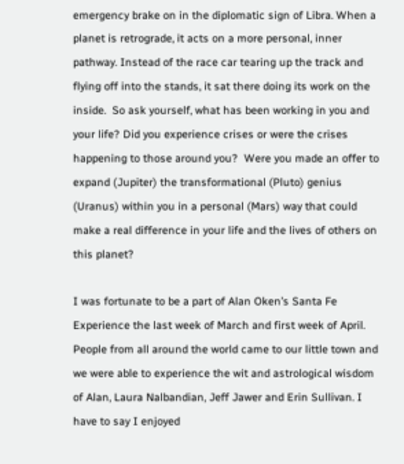emergency brake on in the diplomatic sign of Libra. When a planet is retrograde, it acts on a more personal, inner pathway. Instead of the race car tearing up the track and flying off into the stands, it sat there doing its work on the inside.  So ask yourself, what has been working in you and your life? Did you experience crises or were the crises happening to those around you?  Were you made an offer to expand (Jupiter) the transformational (Pluto) genius (Uranus) within you in a personal (Mars) way that could make a real difference in your life and the lives of others on this planet?

I was fortunate to be a part of Alan Oken’s Santa Fe Experience the last week of March and first week of April. People from all around the world came to our little town and we were able to experience the wit and astrological wisdom of Alan, Laura Nalbandian, Jeff Jawer and Erin Sullivan. I have to say I enjoyed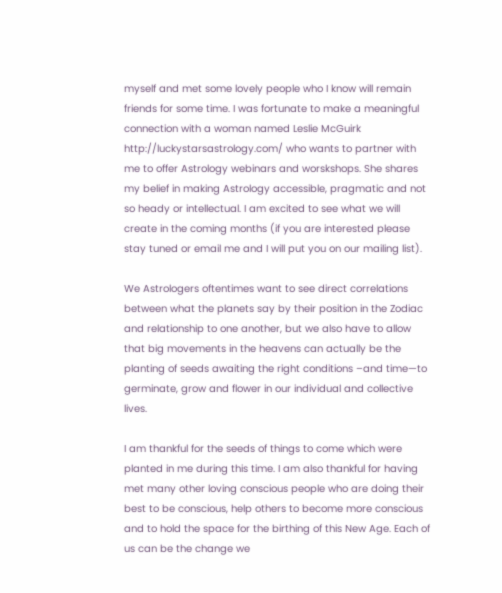myself and met some lovely people who I know will remain friends for some time. I was fortunate to make a meaningful connection with a woman named Leslie McGuirk http://luckystarsastrology.com/ who wants to partner with me to offer Astrology webinars and worskshops. She shares my belief in making Astrology accessible, pragmatic and not so heady or intellectual. I am excited to see what we will create in the coming months (if you are interested please stay tuned or email me and I will put you on our mailing list).

We Astrologers oftentimes want to see direct correlations between what the planets say by their position in the Zodiac and relationship to one another, but we also have to allow that big movements in the heavens can actually be the planting of seeds awaiting the right conditions –and time—to germinate, grow and flower in our individual and collective lives.

I am thankful for the seeds of things to come which were planted in me during this time. I am also thankful for having met many other loving conscious people who are doing their best to be conscious, help others to become more conscious and to hold the space for the birthing of this New Age. Each of us can be the change we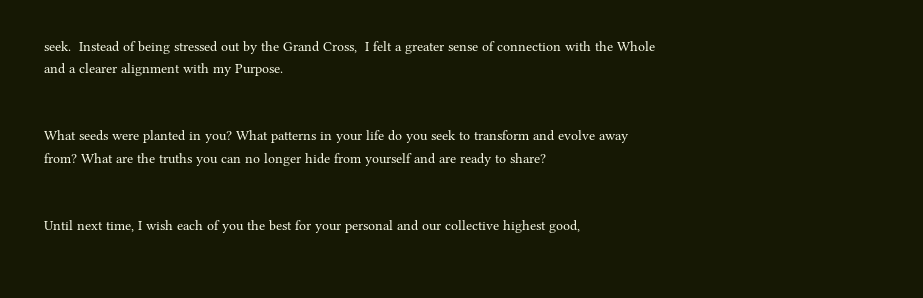seek.  Instead of being stressed out by the Grand Cross,  I felt a greater sense of connection with the Whole and a clearer alignment with my Purpose.


What seeds were planted in you? What patterns in your life do you seek to transform and evolve away from? What are the truths you can no longer hide from yourself and are ready to share?


Until next time, I wish each of you the best for your personal and our collective highest good,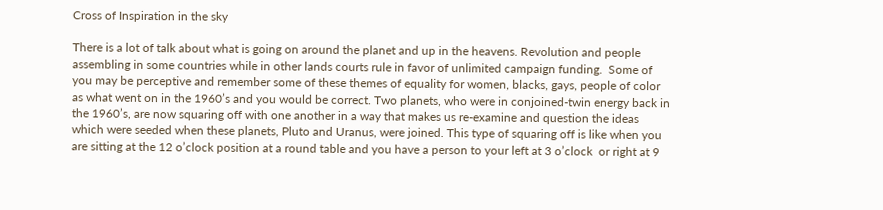Cross of Inspiration in the sky

There is a lot of talk about what is going on around the planet and up in the heavens. Revolution and people assembling in some countries while in other lands courts rule in favor of unlimited campaign funding.  Some of you may be perceptive and remember some of these themes of equality for women, blacks, gays, people of color as what went on in the 1960’s and you would be correct. Two planets, who were in conjoined-twin energy back in the 1960’s, are now squaring off with one another in a way that makes us re-examine and question the ideas which were seeded when these planets, Pluto and Uranus, were joined. This type of squaring off is like when you are sitting at the 12 o’clock position at a round table and you have a person to your left at 3 o’clock  or right at 9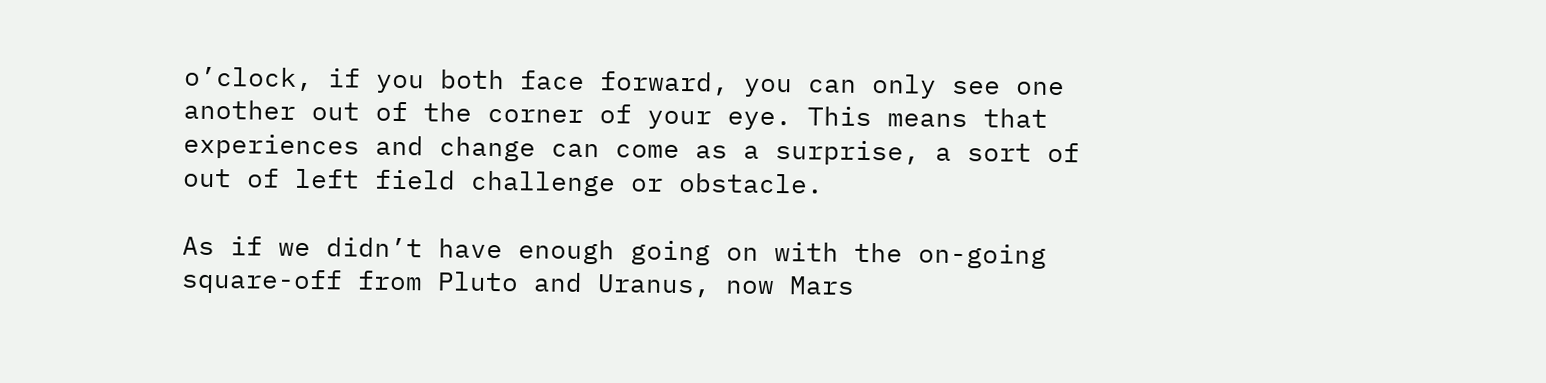o’clock, if you both face forward, you can only see one another out of the corner of your eye. This means that experiences and change can come as a surprise, a sort of out of left field challenge or obstacle.

As if we didn’t have enough going on with the on-going square-off from Pluto and Uranus, now Mars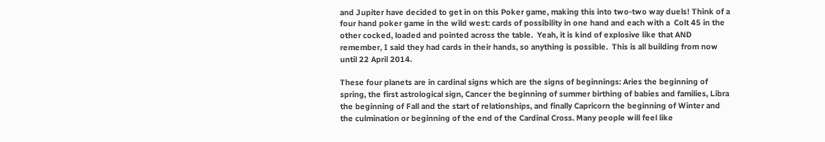and Jupiter have decided to get in on this Poker game, making this into two-two way duels! Think of a four hand poker game in the wild west: cards of possibility in one hand and each with a  Colt 45 in the other cocked, loaded and pointed across the table.  Yeah, it is kind of explosive like that AND remember, I said they had cards in their hands, so anything is possible.  This is all building from now until 22 April 2014.

These four planets are in cardinal signs which are the signs of beginnings: Aries the beginning of spring, the first astrological sign, Cancer the beginning of summer birthing of babies and families, Libra the beginning of Fall and the start of relationships, and finally Capricorn the beginning of Winter and the culmination or beginning of the end of the Cardinal Cross. Many people will feel like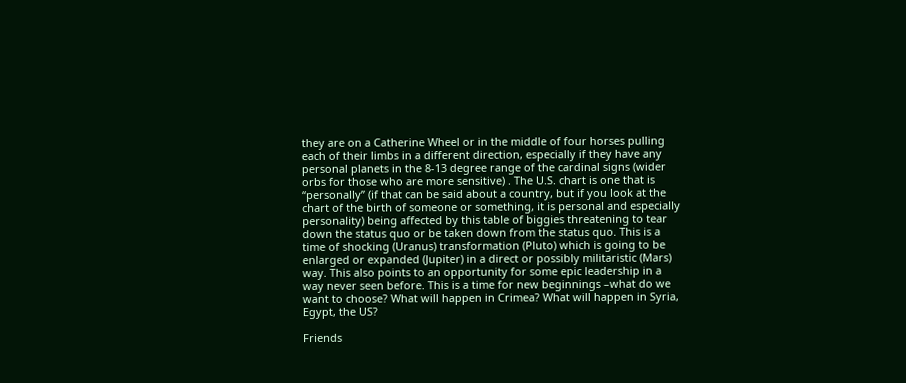they are on a Catherine Wheel or in the middle of four horses pulling each of their limbs in a different direction, especially if they have any personal planets in the 8-13 degree range of the cardinal signs (wider orbs for those who are more sensitive) . The U.S. chart is one that is “personally” (if that can be said about a country, but if you look at the chart of the birth of someone or something, it is personal and especially personality) being affected by this table of biggies threatening to tear down the status quo or be taken down from the status quo. This is a time of shocking (Uranus) transformation (Pluto) which is going to be enlarged or expanded (Jupiter) in a direct or possibly militaristic (Mars) way. This also points to an opportunity for some epic leadership in a way never seen before. This is a time for new beginnings –what do we want to choose? What will happen in Crimea? What will happen in Syria, Egypt, the US?

Friends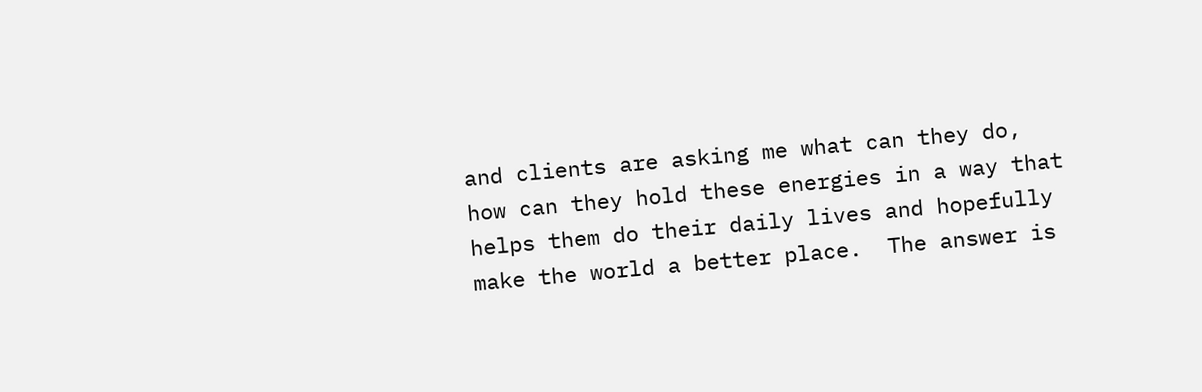and clients are asking me what can they do, how can they hold these energies in a way that helps them do their daily lives and hopefully make the world a better place.  The answer is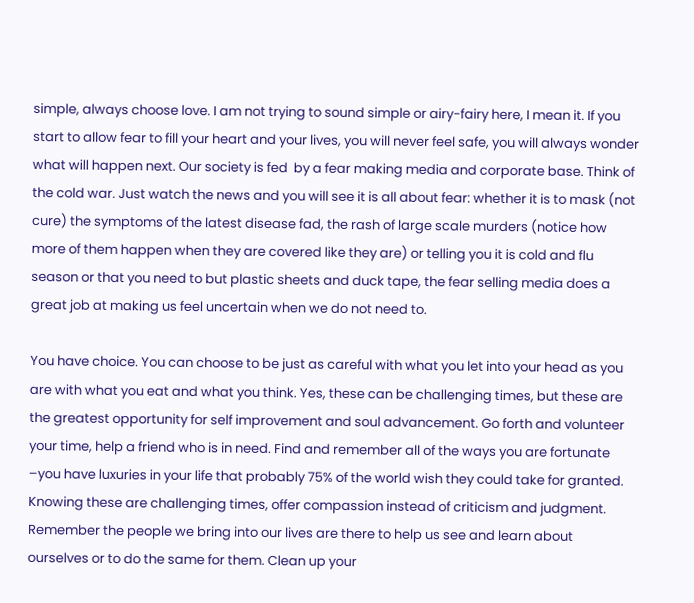simple, always choose love. I am not trying to sound simple or airy-fairy here, I mean it. If you start to allow fear to fill your heart and your lives, you will never feel safe, you will always wonder what will happen next. Our society is fed  by a fear making media and corporate base. Think of the cold war. Just watch the news and you will see it is all about fear: whether it is to mask (not cure) the symptoms of the latest disease fad, the rash of large scale murders (notice how more of them happen when they are covered like they are) or telling you it is cold and flu season or that you need to but plastic sheets and duck tape, the fear selling media does a great job at making us feel uncertain when we do not need to.

You have choice. You can choose to be just as careful with what you let into your head as you are with what you eat and what you think. Yes, these can be challenging times, but these are the greatest opportunity for self improvement and soul advancement. Go forth and volunteer your time, help a friend who is in need. Find and remember all of the ways you are fortunate –you have luxuries in your life that probably 75% of the world wish they could take for granted. Knowing these are challenging times, offer compassion instead of criticism and judgment. Remember the people we bring into our lives are there to help us see and learn about ourselves or to do the same for them. Clean up your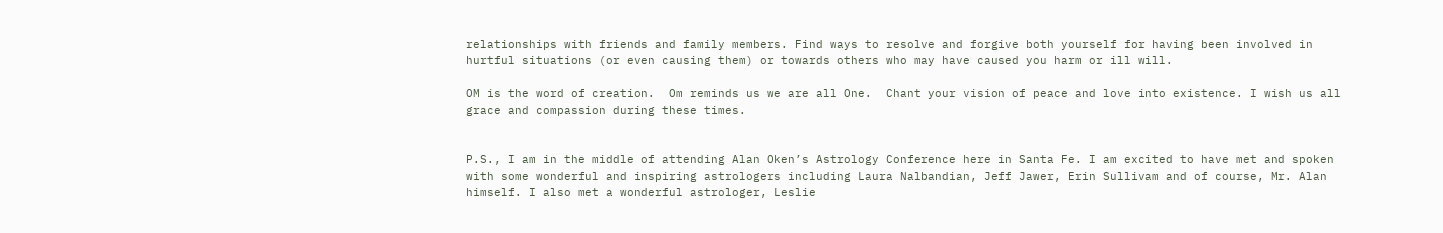relationships with friends and family members. Find ways to resolve and forgive both yourself for having been involved in hurtful situations (or even causing them) or towards others who may have caused you harm or ill will.

OM is the word of creation.  Om reminds us we are all One.  Chant your vision of peace and love into existence. I wish us all grace and compassion during these times.


P.S., I am in the middle of attending Alan Oken’s Astrology Conference here in Santa Fe. I am excited to have met and spoken with some wonderful and inspiring astrologers including Laura Nalbandian, Jeff Jawer, Erin Sullivam and of course, Mr. Alan himself. I also met a wonderful astrologer, Leslie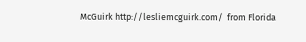McGuirk http://lesliemcguirk.com/  from Florida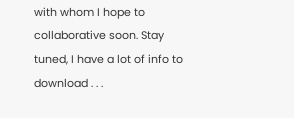with whom I hope to collaborative soon. Stay tuned, I have a lot of info to download . . .